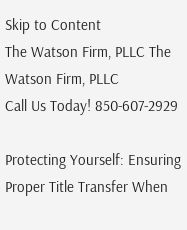Skip to Content
The Watson Firm, PLLC The Watson Firm, PLLC
Call Us Today! 850-607-2929

Protecting Yourself: Ensuring Proper Title Transfer When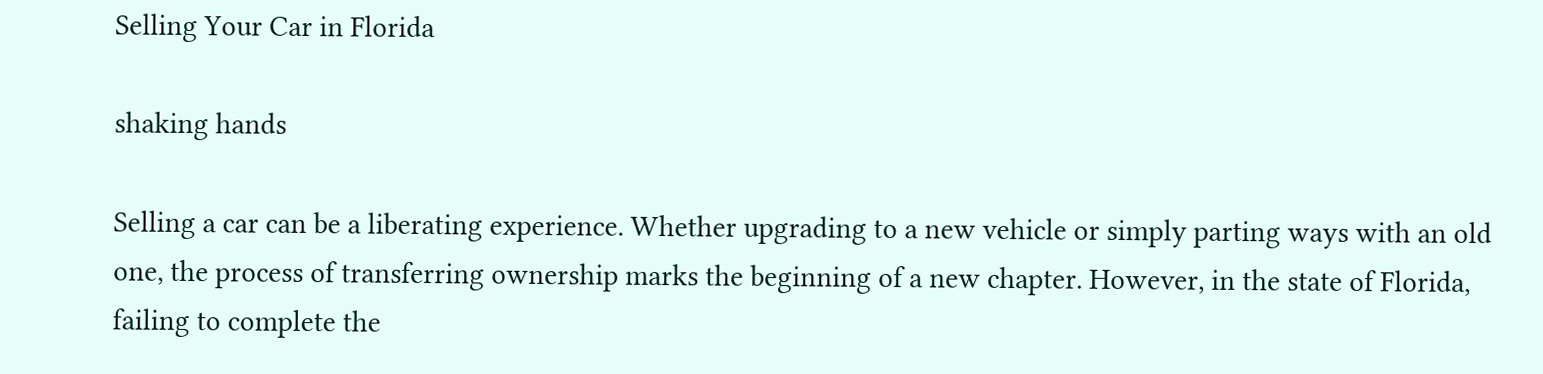Selling Your Car in Florida

shaking hands

Selling a car can be a liberating experience. Whether upgrading to a new vehicle or simply parting ways with an old one, the process of transferring ownership marks the beginning of a new chapter. However, in the state of Florida, failing to complete the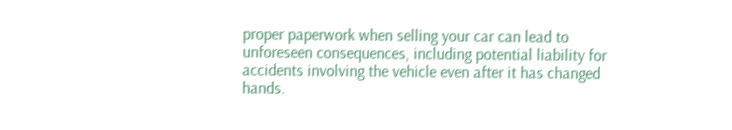proper paperwork when selling your car can lead to unforeseen consequences, including potential liability for accidents involving the vehicle even after it has changed hands.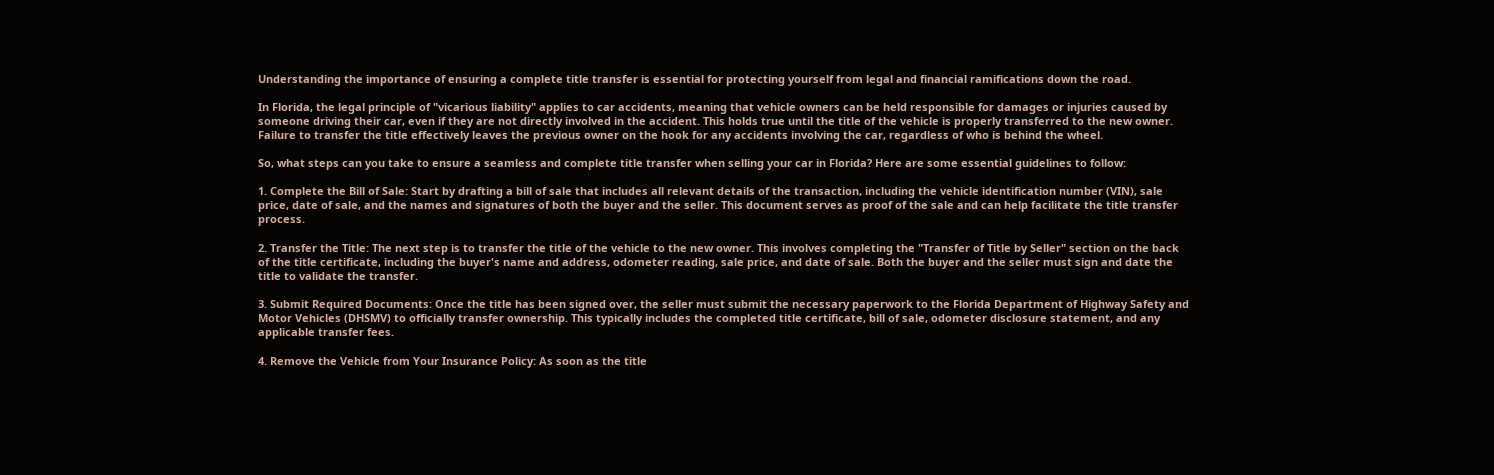Understanding the importance of ensuring a complete title transfer is essential for protecting yourself from legal and financial ramifications down the road.

In Florida, the legal principle of "vicarious liability" applies to car accidents, meaning that vehicle owners can be held responsible for damages or injuries caused by someone driving their car, even if they are not directly involved in the accident. This holds true until the title of the vehicle is properly transferred to the new owner. Failure to transfer the title effectively leaves the previous owner on the hook for any accidents involving the car, regardless of who is behind the wheel.

So, what steps can you take to ensure a seamless and complete title transfer when selling your car in Florida? Here are some essential guidelines to follow:

1. Complete the Bill of Sale: Start by drafting a bill of sale that includes all relevant details of the transaction, including the vehicle identification number (VIN), sale price, date of sale, and the names and signatures of both the buyer and the seller. This document serves as proof of the sale and can help facilitate the title transfer process.

2. Transfer the Title: The next step is to transfer the title of the vehicle to the new owner. This involves completing the "Transfer of Title by Seller" section on the back of the title certificate, including the buyer's name and address, odometer reading, sale price, and date of sale. Both the buyer and the seller must sign and date the title to validate the transfer.

3. Submit Required Documents: Once the title has been signed over, the seller must submit the necessary paperwork to the Florida Department of Highway Safety and Motor Vehicles (DHSMV) to officially transfer ownership. This typically includes the completed title certificate, bill of sale, odometer disclosure statement, and any applicable transfer fees.

4. Remove the Vehicle from Your Insurance Policy: As soon as the title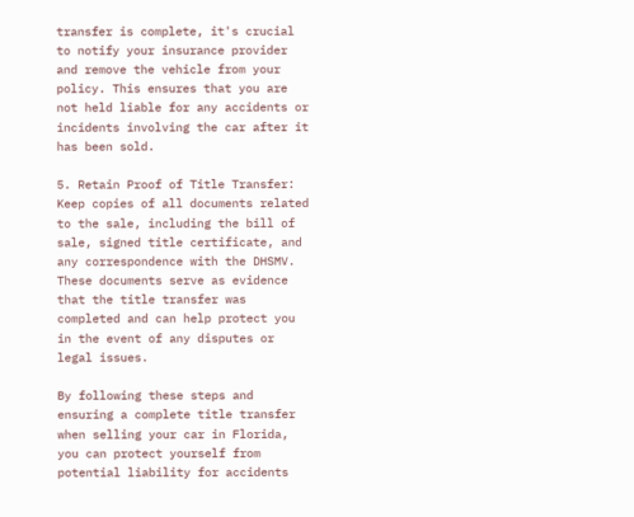transfer is complete, it's crucial to notify your insurance provider and remove the vehicle from your policy. This ensures that you are not held liable for any accidents or incidents involving the car after it has been sold.

5. Retain Proof of Title Transfer: Keep copies of all documents related to the sale, including the bill of sale, signed title certificate, and any correspondence with the DHSMV. These documents serve as evidence that the title transfer was completed and can help protect you in the event of any disputes or legal issues.

By following these steps and ensuring a complete title transfer when selling your car in Florida, you can protect yourself from potential liability for accidents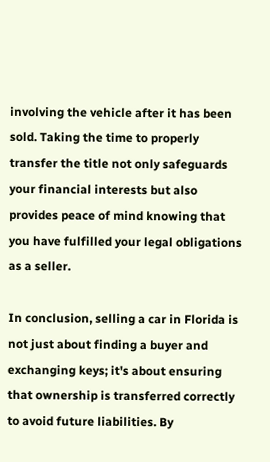involving the vehicle after it has been sold. Taking the time to properly transfer the title not only safeguards your financial interests but also provides peace of mind knowing that you have fulfilled your legal obligations as a seller.

In conclusion, selling a car in Florida is not just about finding a buyer and exchanging keys; it's about ensuring that ownership is transferred correctly to avoid future liabilities. By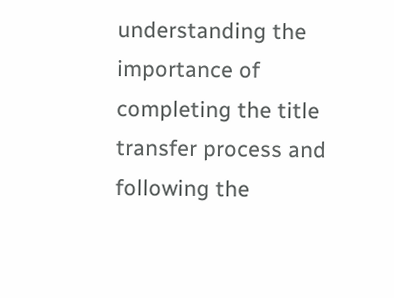understanding the importance of completing the title transfer process and following the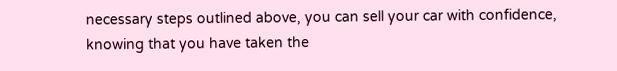necessary steps outlined above, you can sell your car with confidence, knowing that you have taken the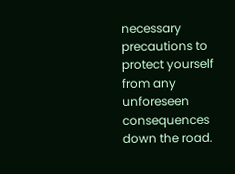necessary precautions to protect yourself from any unforeseen consequences down the road.